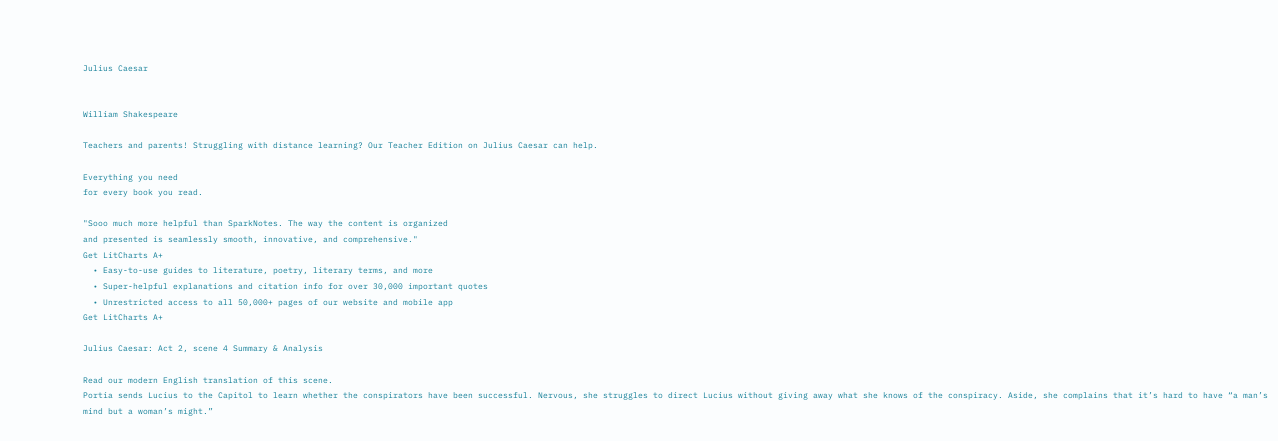Julius Caesar


William Shakespeare

Teachers and parents! Struggling with distance learning? Our Teacher Edition on Julius Caesar can help.

Everything you need
for every book you read.

"Sooo much more helpful than SparkNotes. The way the content is organized
and presented is seamlessly smooth, innovative, and comprehensive."
Get LitCharts A+
  • Easy-to-use guides to literature, poetry, literary terms, and more
  • Super-helpful explanations and citation info for over 30,000 important quotes
  • Unrestricted access to all 50,000+ pages of our website and mobile app
Get LitCharts A+

Julius Caesar: Act 2, scene 4 Summary & Analysis

Read our modern English translation of this scene.
Portia sends Lucius to the Capitol to learn whether the conspirators have been successful. Nervous, she struggles to direct Lucius without giving away what she knows of the conspiracy. Aside, she complains that it’s hard to have “a man’s mind but a woman’s might.”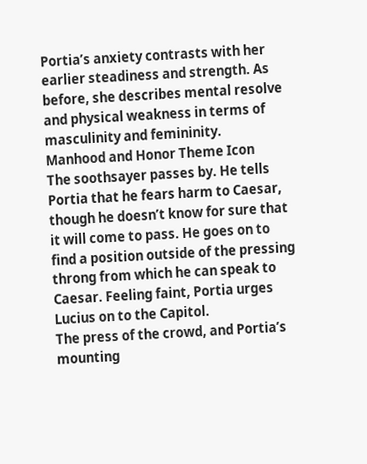Portia’s anxiety contrasts with her earlier steadiness and strength. As before, she describes mental resolve and physical weakness in terms of masculinity and femininity.
Manhood and Honor Theme Icon
The soothsayer passes by. He tells Portia that he fears harm to Caesar, though he doesn’t know for sure that it will come to pass. He goes on to find a position outside of the pressing throng from which he can speak to Caesar. Feeling faint, Portia urges Lucius on to the Capitol.
The press of the crowd, and Portia’s mounting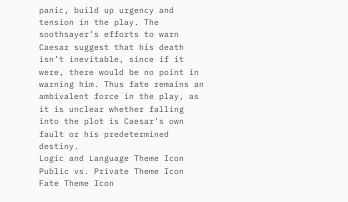panic, build up urgency and tension in the play. The soothsayer’s efforts to warn Caesar suggest that his death isn’t inevitable, since if it were, there would be no point in warning him. Thus fate remains an ambivalent force in the play, as it is unclear whether falling into the plot is Caesar’s own fault or his predetermined destiny.
Logic and Language Theme Icon
Public vs. Private Theme Icon
Fate Theme Icon